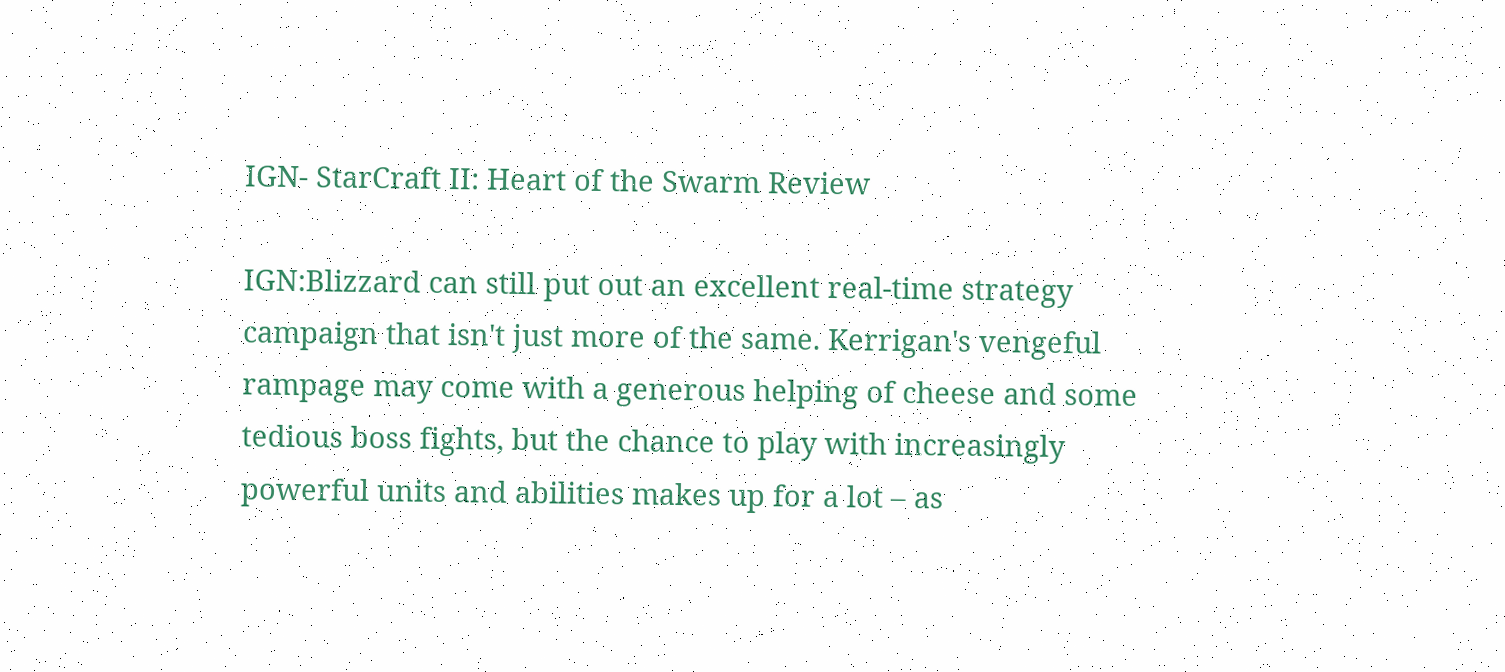IGN- StarCraft II: Heart of the Swarm Review

IGN:Blizzard can still put out an excellent real-time strategy campaign that isn't just more of the same. Kerrigan's vengeful rampage may come with a generous helping of cheese and some tedious boss fights, but the chance to play with increasingly powerful units and abilities makes up for a lot – as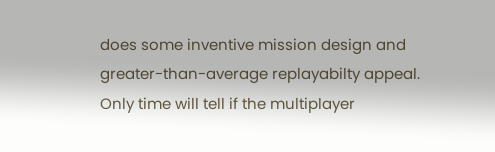does some inventive mission design and greater-than-average replayabilty appeal. Only time will tell if the multiplayer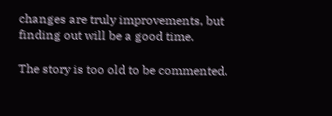changes are truly improvements, but finding out will be a good time.

The story is too old to be commented.